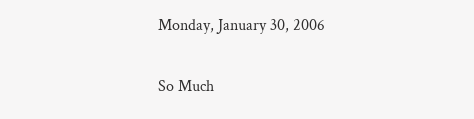Monday, January 30, 2006

So Much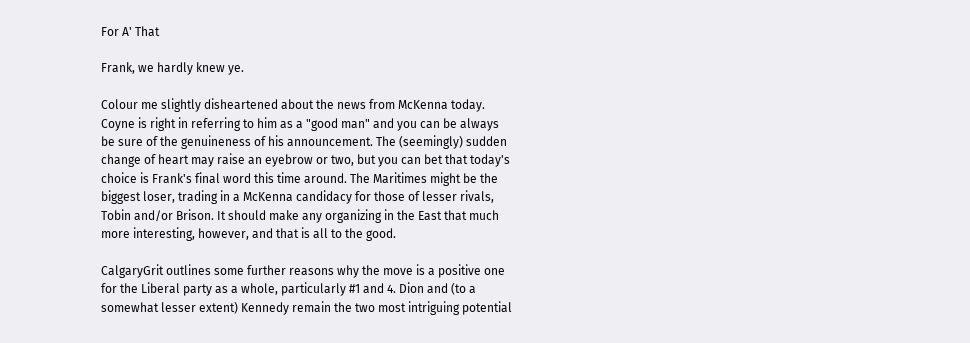For A' That

Frank, we hardly knew ye.

Colour me slightly disheartened about the news from McKenna today. Coyne is right in referring to him as a "good man" and you can be always be sure of the genuineness of his announcement. The (seemingly) sudden change of heart may raise an eyebrow or two, but you can bet that today's choice is Frank's final word this time around. The Maritimes might be the biggest loser, trading in a McKenna candidacy for those of lesser rivals, Tobin and/or Brison. It should make any organizing in the East that much more interesting, however, and that is all to the good.

CalgaryGrit outlines some further reasons why the move is a positive one for the Liberal party as a whole, particularly #1 and 4. Dion and (to a somewhat lesser extent) Kennedy remain the two most intriguing potential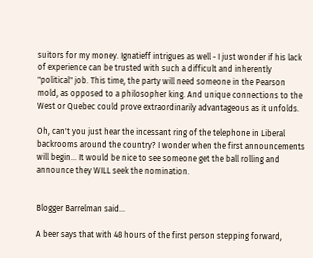suitors for my money. Ignatieff intrigues as well - I just wonder if his lack of experience can be trusted with such a difficult and inherently "political" job. This time, the party will need someone in the Pearson mold, as opposed to a philosopher king. And unique connections to the West or Quebec could prove extraordinarily advantageous as it unfolds.

Oh, can't you just hear the incessant ring of the telephone in Liberal backrooms around the country? I wonder when the first announcements will begin... It would be nice to see someone get the ball rolling and announce they WILL seek the nomination.


Blogger Barrelman said...

A beer says that with 48 hours of the first person stepping forward,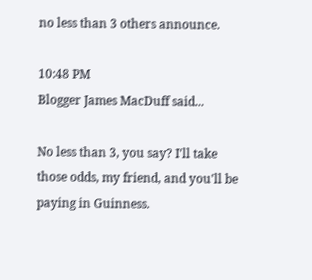no less than 3 others announce.

10:48 PM
Blogger James MacDuff said...

No less than 3, you say? I'll take those odds, my friend, and you'll be paying in Guinness.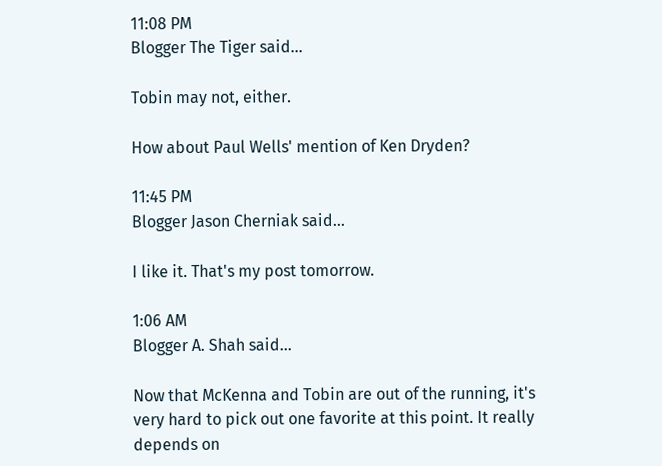11:08 PM
Blogger The Tiger said...

Tobin may not, either.

How about Paul Wells' mention of Ken Dryden?

11:45 PM
Blogger Jason Cherniak said...

I like it. That's my post tomorrow.

1:06 AM
Blogger A. Shah said...

Now that McKenna and Tobin are out of the running, it's very hard to pick out one favorite at this point. It really depends on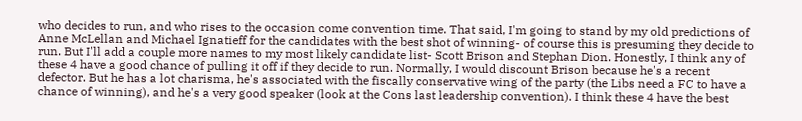who decides to run, and who rises to the occasion come convention time. That said, I'm going to stand by my old predictions of Anne McLellan and Michael Ignatieff for the candidates with the best shot of winning- of course this is presuming they decide to run. But I'll add a couple more names to my most likely candidate list- Scott Brison and Stephan Dion. Honestly, I think any of these 4 have a good chance of pulling it off if they decide to run. Normally, I would discount Brison because he's a recent defector. But he has a lot charisma, he's associated with the fiscally conservative wing of the party (the Libs need a FC to have a chance of winning), and he's a very good speaker (look at the Cons last leadership convention). I think these 4 have the best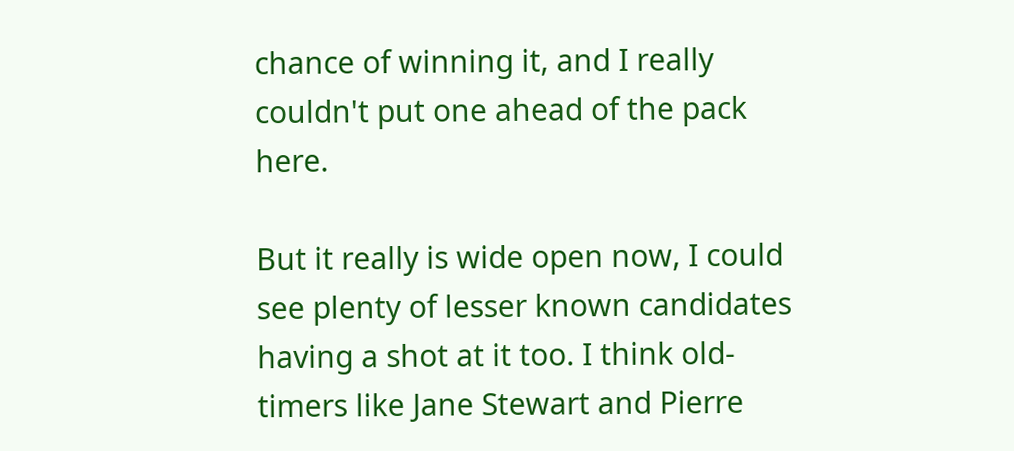chance of winning it, and I really couldn't put one ahead of the pack here.

But it really is wide open now, I could see plenty of lesser known candidates having a shot at it too. I think old-timers like Jane Stewart and Pierre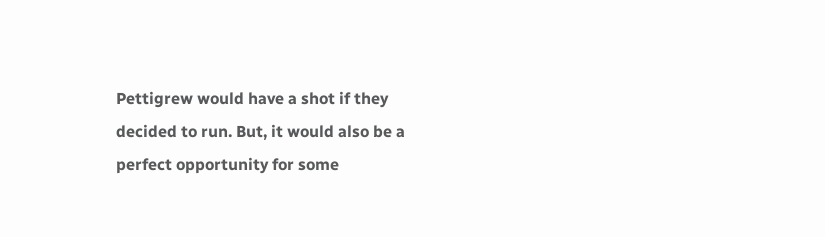Pettigrew would have a shot if they decided to run. But, it would also be a perfect opportunity for some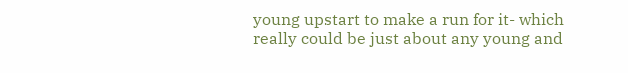young upstart to make a run for it- which really could be just about any young and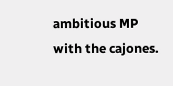ambitious MP with the cajones.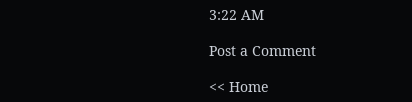3:22 AM

Post a Comment

<< Home